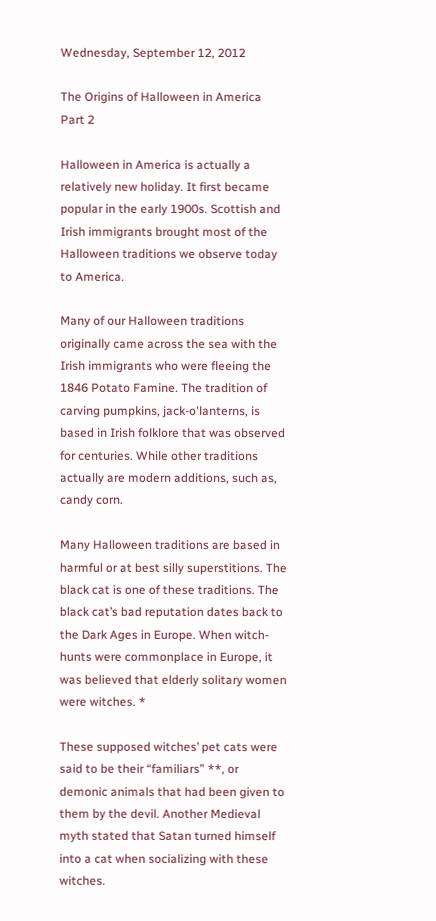Wednesday, September 12, 2012

The Origins of Halloween in America Part 2

Halloween in America is actually a relatively new holiday. It first became popular in the early 1900s. Scottish and Irish immigrants brought most of the Halloween traditions we observe today to America.

Many of our Halloween traditions originally came across the sea with the Irish immigrants who were fleeing the 1846 Potato Famine. The tradition of carving pumpkins, jack-o'lanterns, is based in Irish folklore that was observed for centuries. While other traditions actually are modern additions, such as, candy corn.

Many Halloween traditions are based in harmful or at best silly superstitions. The black cat is one of these traditions. The black cat’s bad reputation dates back to the Dark Ages in Europe. When witch-hunts were commonplace in Europe, it was believed that elderly solitary women were witches. *

These supposed witches’ pet cats were said to be their “familiars” **, or demonic animals that had been given to them by the devil. Another Medieval myth stated that Satan turned himself into a cat when socializing with these witches.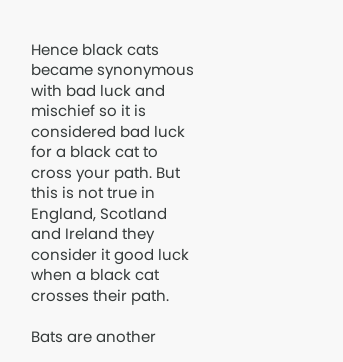Hence black cats became synonymous with bad luck and mischief so it is considered bad luck for a black cat to cross your path. But this is not true in England, Scotland and Ireland they consider it good luck when a black cat crosses their path.

Bats are another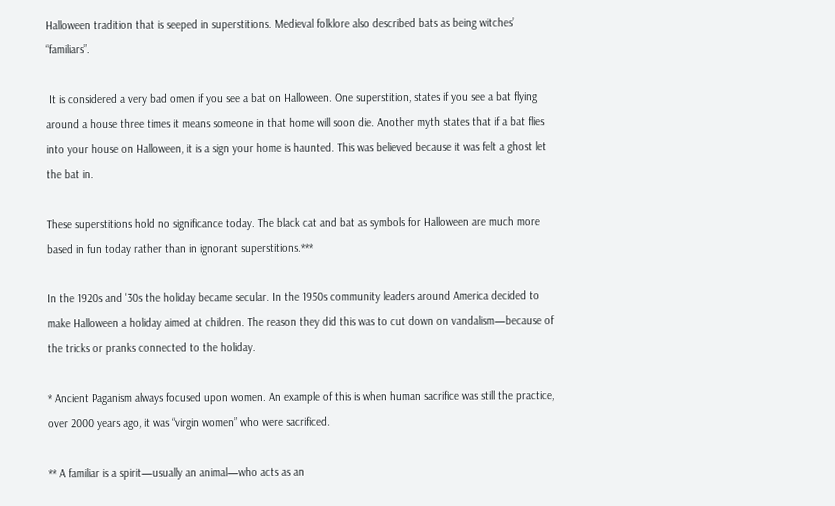Halloween tradition that is seeped in superstitions. Medieval folklore also described bats as being witches’ “familiars”.

 It is considered a very bad omen if you see a bat on Halloween. One superstition, states if you see a bat flying around a house three times it means someone in that home will soon die. Another myth states that if a bat flies into your house on Halloween, it is a sign your home is haunted. This was believed because it was felt a ghost let the bat in.

These superstitions hold no significance today. The black cat and bat as symbols for Halloween are much more based in fun today rather than in ignorant superstitions.***

In the 1920s and '30s the holiday became secular. In the 1950s community leaders around America decided to make Halloween a holiday aimed at children. The reason they did this was to cut down on vandalism—because of the tricks or pranks connected to the holiday.

* Ancient Paganism always focused upon women. An example of this is when human sacrifice was still the practice, over 2000 years ago, it was “virgin women” who were sacrificed.

** A familiar is a spirit—usually an animal—who acts as an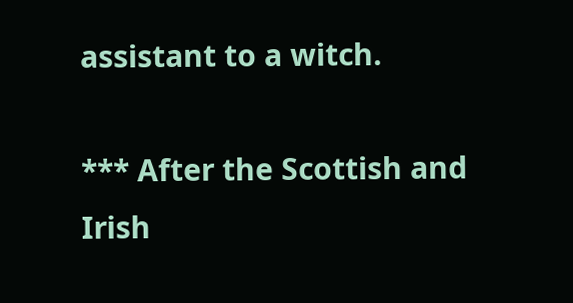assistant to a witch.

*** After the Scottish and Irish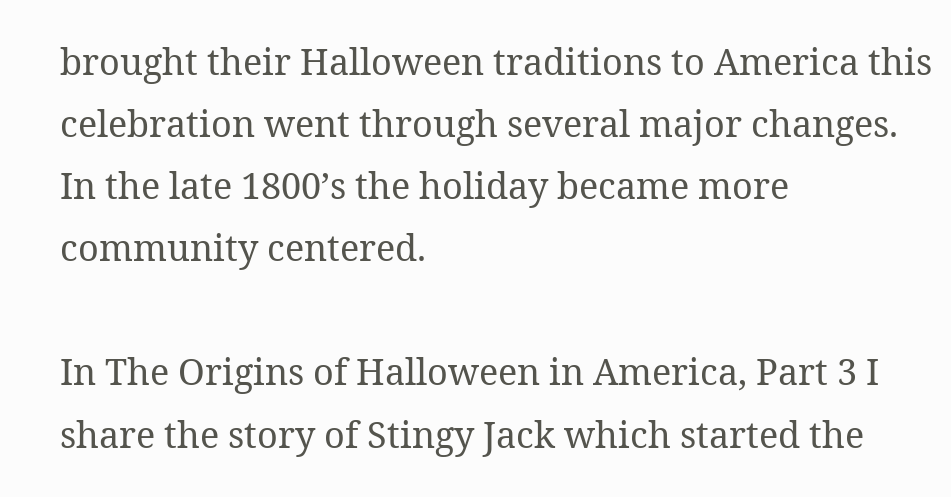brought their Halloween traditions to America this celebration went through several major changes. In the late 1800’s the holiday became more community centered.

In The Origins of Halloween in America, Part 3 I share the story of Stingy Jack which started the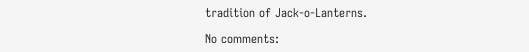tradition of Jack-o-Lanterns.

No comments: